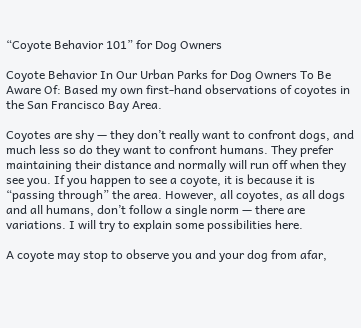“Coyote Behavior 101” for Dog Owners

Coyote Behavior In Our Urban Parks for Dog Owners To Be Aware Of: Based my own first-hand observations of coyotes in the San Francisco Bay Area.

Coyotes are shy — they don’t really want to confront dogs, and much less so do they want to confront humans. They prefer maintaining their distance and normally will run off when they see you. If you happen to see a coyote, it is because it is “passing through” the area. However, all coyotes, as all dogs and all humans, don’t follow a single norm — there are variations. I will try to explain some possibilities here.

A coyote may stop to observe you and your dog from afar,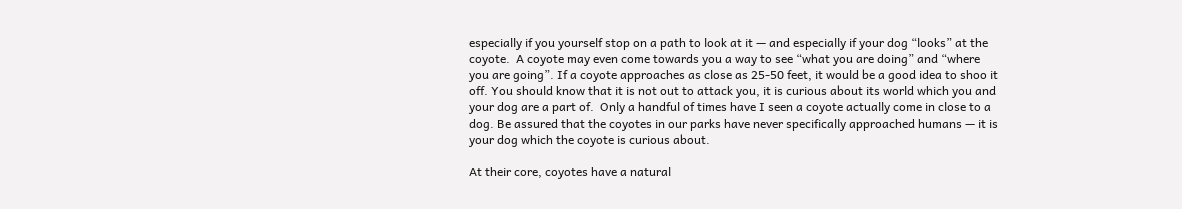especially if you yourself stop on a path to look at it — and especially if your dog “looks” at the coyote.  A coyote may even come towards you a way to see “what you are doing” and “where you are going”. If a coyote approaches as close as 25-50 feet, it would be a good idea to shoo it off. You should know that it is not out to attack you, it is curious about its world which you and your dog are a part of.  Only a handful of times have I seen a coyote actually come in close to a dog. Be assured that the coyotes in our parks have never specifically approached humans — it is your dog which the coyote is curious about.

At their core, coyotes have a natural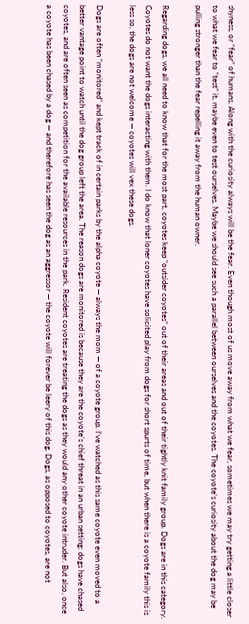shyness, or “fear” of humans. Along with the curiosity always will be the fear. Even though most of us move away from what we fear, sometimes we may try getting a little closer to what we fear to “test” it, maybe even to test ourselves. Maybe we should see such a parallel between ourselves and the coyotes. The coyote’s curiosity about the dog may be pulling stronger than the fear repelling it away from the human owner.

Regarding dogs, we all need to know that for the most part, coyotes keep “outsider coyotes” out of their areas and out of their tightly knit family group. Dogs are in this category. Coyotes do not want the dogs interacting with them. I do know that loner coyotes have solicited play from dogs for short spurts of time, but when there is a coyote family this is less so, the dogs are not welcome — coyotes will vex these dogs.

Dogs are often “monitored” and kept track of in certain parks by the alpha coyote — always the mom — of a coyote group. I’ve watched as this same coyote even moved to a better vantage point to watch until the dog group left the area. The reason dogs are monitored is because they are the coyote’s chief threat in an urban setting: dogs have chased coyotes, and are often seen as competition for the available resources in the park. Resident coyotes are treating the dogs as they would any other coyote intruder. But also, once a coyote has been chased by a dog — and therefore has seen the dog as an aggressor — the coyote will forever be leery of this dog. Dogs, as opposed to coyotes, are not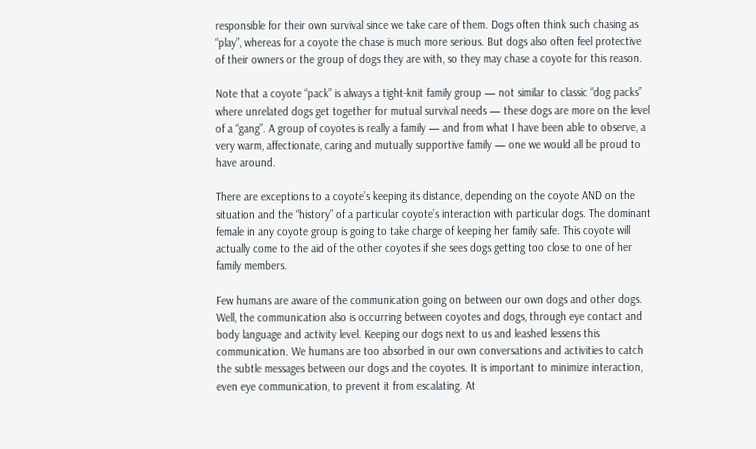responsible for their own survival since we take care of them. Dogs often think such chasing as “play”, whereas for a coyote the chase is much more serious. But dogs also often feel protective of their owners or the group of dogs they are with, so they may chase a coyote for this reason.

Note that a coyote “pack” is always a tight-knit family group — not similar to classic “dog packs” where unrelated dogs get together for mutual survival needs — these dogs are more on the level of a “gang”. A group of coyotes is really a family — and from what I have been able to observe, a very warm, affectionate, caring and mutually supportive family — one we would all be proud to have around.

There are exceptions to a coyote’s keeping its distance, depending on the coyote AND on the situation and the “history” of a particular coyote’s interaction with particular dogs. The dominant female in any coyote group is going to take charge of keeping her family safe. This coyote will actually come to the aid of the other coyotes if she sees dogs getting too close to one of her family members.

Few humans are aware of the communication going on between our own dogs and other dogs. Well, the communication also is occurring between coyotes and dogs, through eye contact and body language and activity level. Keeping our dogs next to us and leashed lessens this communication. We humans are too absorbed in our own conversations and activities to catch the subtle messages between our dogs and the coyotes. It is important to minimize interaction, even eye communication, to prevent it from escalating. At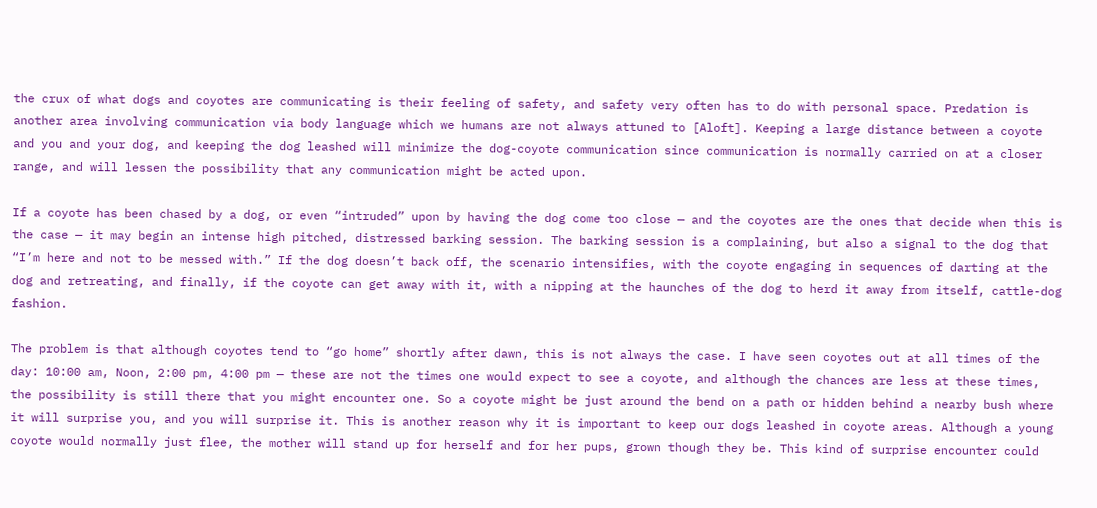the crux of what dogs and coyotes are communicating is their feeling of safety, and safety very often has to do with personal space. Predation is another area involving communication via body language which we humans are not always attuned to [Aloft]. Keeping a large distance between a coyote and you and your dog, and keeping the dog leashed will minimize the dog-coyote communication since communication is normally carried on at a closer range, and will lessen the possibility that any communication might be acted upon.

If a coyote has been chased by a dog, or even “intruded” upon by having the dog come too close — and the coyotes are the ones that decide when this is the case — it may begin an intense high pitched, distressed barking session. The barking session is a complaining, but also a signal to the dog that “I’m here and not to be messed with.” If the dog doesn’t back off, the scenario intensifies, with the coyote engaging in sequences of darting at the dog and retreating, and finally, if the coyote can get away with it, with a nipping at the haunches of the dog to herd it away from itself, cattle-dog fashion.

The problem is that although coyotes tend to “go home” shortly after dawn, this is not always the case. I have seen coyotes out at all times of the day: 10:00 am, Noon, 2:00 pm, 4:00 pm — these are not the times one would expect to see a coyote, and although the chances are less at these times, the possibility is still there that you might encounter one. So a coyote might be just around the bend on a path or hidden behind a nearby bush where it will surprise you, and you will surprise it. This is another reason why it is important to keep our dogs leashed in coyote areas. Although a young coyote would normally just flee, the mother will stand up for herself and for her pups, grown though they be. This kind of surprise encounter could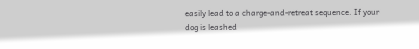easily lead to a charge-and-retreat sequence. If your dog is leashed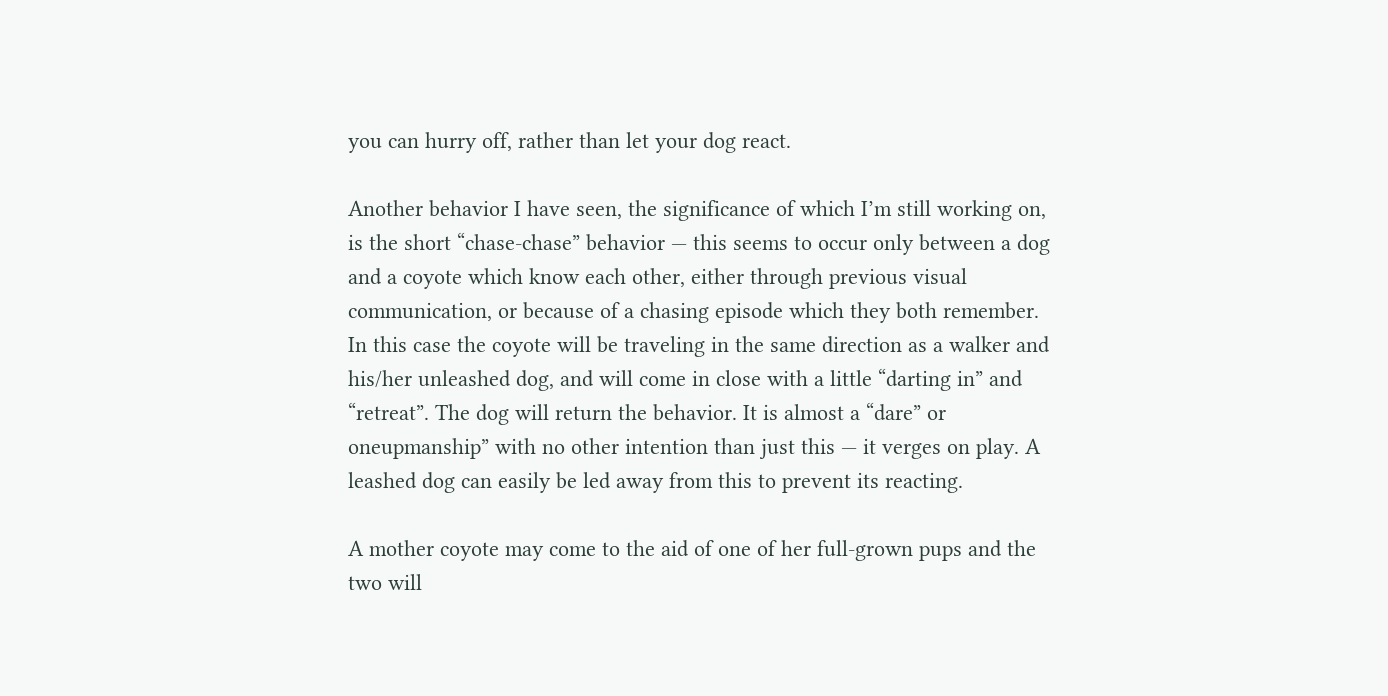you can hurry off, rather than let your dog react.

Another behavior I have seen, the significance of which I’m still working on, is the short “chase-chase” behavior — this seems to occur only between a dog and a coyote which know each other, either through previous visual communication, or because of a chasing episode which they both remember.  In this case the coyote will be traveling in the same direction as a walker and his/her unleashed dog, and will come in close with a little “darting in” and “retreat”. The dog will return the behavior. It is almost a “dare” or oneupmanship” with no other intention than just this — it verges on play. A leashed dog can easily be led away from this to prevent its reacting.

A mother coyote may come to the aid of one of her full-grown pups and the two will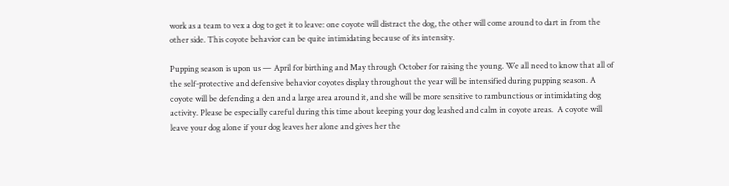work as a team to vex a dog to get it to leave: one coyote will distract the dog, the other will come around to dart in from the other side. This coyote behavior can be quite intimidating because of its intensity.

Pupping season is upon us — April for birthing and May through October for raising the young. We all need to know that all of the self-protective and defensive behavior coyotes display throughout the year will be intensified during pupping season. A coyote will be defending a den and a large area around it, and she will be more sensitive to rambunctious or intimidating dog activity. Please be especially careful during this time about keeping your dog leashed and calm in coyote areas.  A coyote will leave your dog alone if your dog leaves her alone and gives her the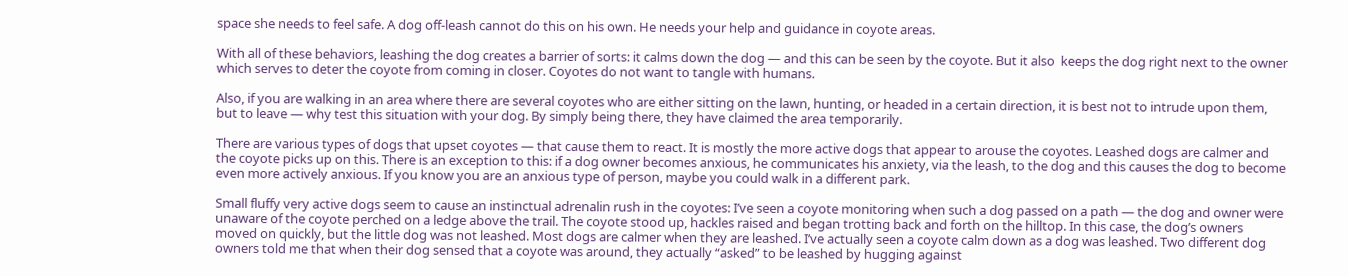space she needs to feel safe. A dog off-leash cannot do this on his own. He needs your help and guidance in coyote areas.

With all of these behaviors, leashing the dog creates a barrier of sorts: it calms down the dog — and this can be seen by the coyote. But it also  keeps the dog right next to the owner which serves to deter the coyote from coming in closer. Coyotes do not want to tangle with humans.

Also, if you are walking in an area where there are several coyotes who are either sitting on the lawn, hunting, or headed in a certain direction, it is best not to intrude upon them, but to leave — why test this situation with your dog. By simply being there, they have claimed the area temporarily.

There are various types of dogs that upset coyotes — that cause them to react. It is mostly the more active dogs that appear to arouse the coyotes. Leashed dogs are calmer and the coyote picks up on this. There is an exception to this: if a dog owner becomes anxious, he communicates his anxiety, via the leash, to the dog and this causes the dog to become even more actively anxious. If you know you are an anxious type of person, maybe you could walk in a different park.

Small fluffy very active dogs seem to cause an instinctual adrenalin rush in the coyotes: I’ve seen a coyote monitoring when such a dog passed on a path — the dog and owner were unaware of the coyote perched on a ledge above the trail. The coyote stood up, hackles raised and began trotting back and forth on the hilltop. In this case, the dog’s owners moved on quickly, but the little dog was not leashed. Most dogs are calmer when they are leashed. I’ve actually seen a coyote calm down as a dog was leashed. Two different dog owners told me that when their dog sensed that a coyote was around, they actually “asked” to be leashed by hugging against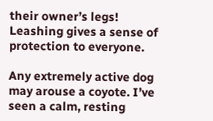their owner’s legs! Leashing gives a sense of protection to everyone.

Any extremely active dog may arouse a coyote. I’ve seen a calm, resting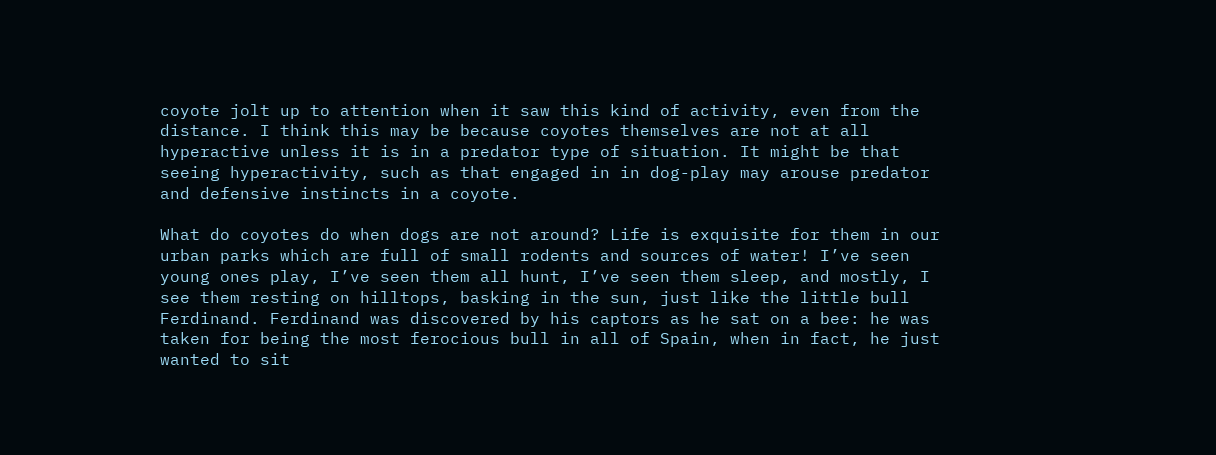coyote jolt up to attention when it saw this kind of activity, even from the distance. I think this may be because coyotes themselves are not at all hyperactive unless it is in a predator type of situation. It might be that seeing hyperactivity, such as that engaged in in dog-play may arouse predator and defensive instincts in a coyote.

What do coyotes do when dogs are not around? Life is exquisite for them in our urban parks which are full of small rodents and sources of water! I’ve seen young ones play, I’ve seen them all hunt, I’ve seen them sleep, and mostly, I see them resting on hilltops, basking in the sun, just like the little bull Ferdinand. Ferdinand was discovered by his captors as he sat on a bee: he was taken for being the most ferocious bull in all of Spain, when in fact, he just wanted to sit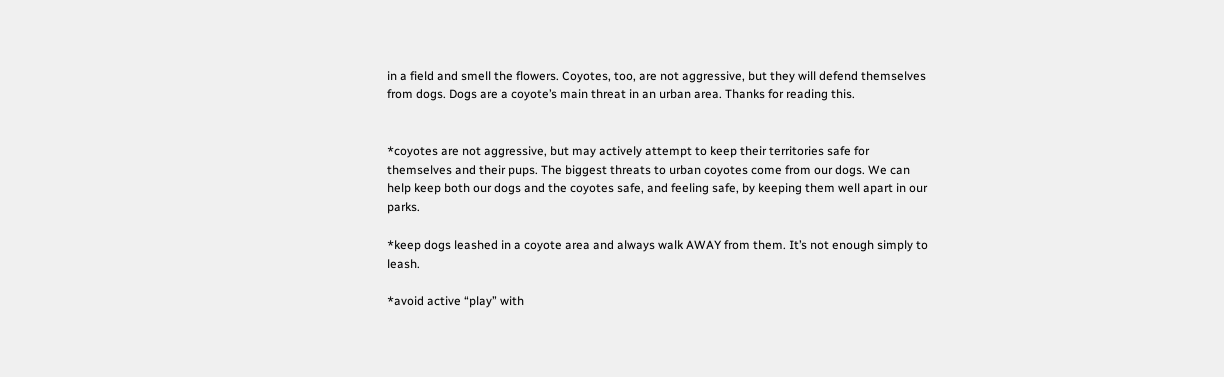in a field and smell the flowers. Coyotes, too, are not aggressive, but they will defend themselves from dogs. Dogs are a coyote’s main threat in an urban area. Thanks for reading this.


*coyotes are not aggressive, but may actively attempt to keep their territories safe for themselves and their pups. The biggest threats to urban coyotes come from our dogs. We can help keep both our dogs and the coyotes safe, and feeling safe, by keeping them well apart in our parks.

*keep dogs leashed in a coyote area and always walk AWAY from them. It’s not enough simply to leash.

*avoid active “play” with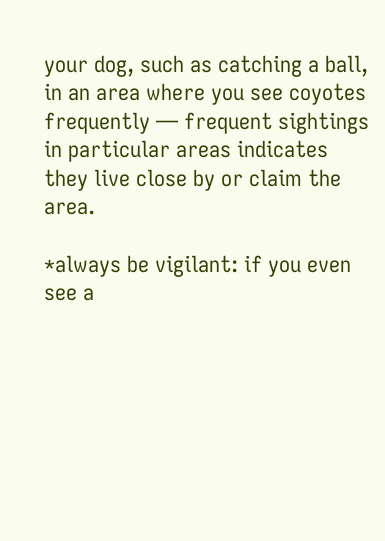your dog, such as catching a ball, in an area where you see coyotes frequently — frequent sightings in particular areas indicates they live close by or claim the area.

*always be vigilant: if you even see a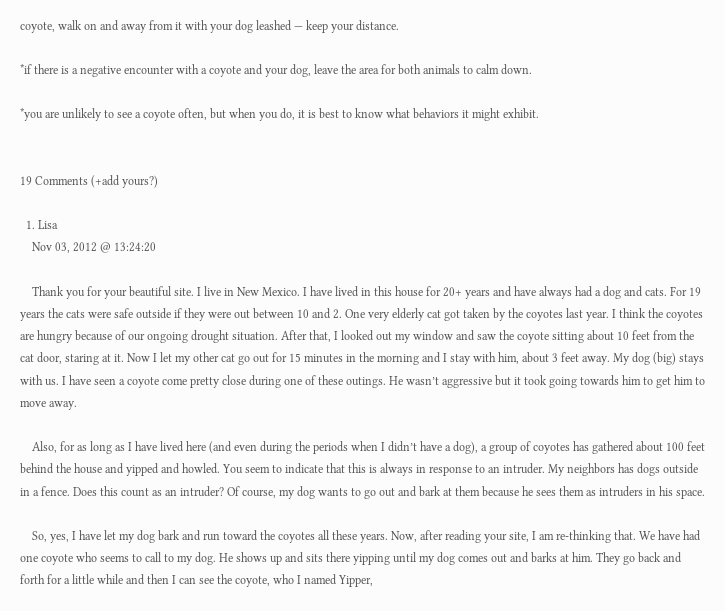coyote, walk on and away from it with your dog leashed — keep your distance.

*if there is a negative encounter with a coyote and your dog, leave the area for both animals to calm down.

*you are unlikely to see a coyote often, but when you do, it is best to know what behaviors it might exhibit.


19 Comments (+add yours?)

  1. Lisa
    Nov 03, 2012 @ 13:24:20

    Thank you for your beautiful site. I live in New Mexico. I have lived in this house for 20+ years and have always had a dog and cats. For 19 years the cats were safe outside if they were out between 10 and 2. One very elderly cat got taken by the coyotes last year. I think the coyotes are hungry because of our ongoing drought situation. After that, I looked out my window and saw the coyote sitting about 10 feet from the cat door, staring at it. Now I let my other cat go out for 15 minutes in the morning and I stay with him, about 3 feet away. My dog (big) stays with us. I have seen a coyote come pretty close during one of these outings. He wasn’t aggressive but it took going towards him to get him to move away.

    Also, for as long as I have lived here (and even during the periods when I didn’t have a dog), a group of coyotes has gathered about 100 feet behind the house and yipped and howled. You seem to indicate that this is always in response to an intruder. My neighbors has dogs outside in a fence. Does this count as an intruder? Of course, my dog wants to go out and bark at them because he sees them as intruders in his space.

    So, yes, I have let my dog bark and run toward the coyotes all these years. Now, after reading your site, I am re-thinking that. We have had one coyote who seems to call to my dog. He shows up and sits there yipping until my dog comes out and barks at him. They go back and forth for a little while and then I can see the coyote, who I named Yipper,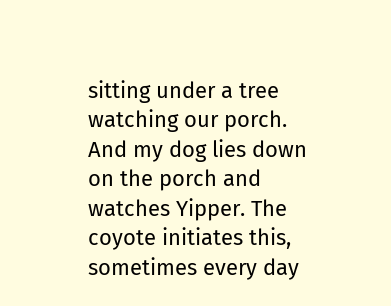sitting under a tree watching our porch. And my dog lies down on the porch and watches Yipper. The coyote initiates this, sometimes every day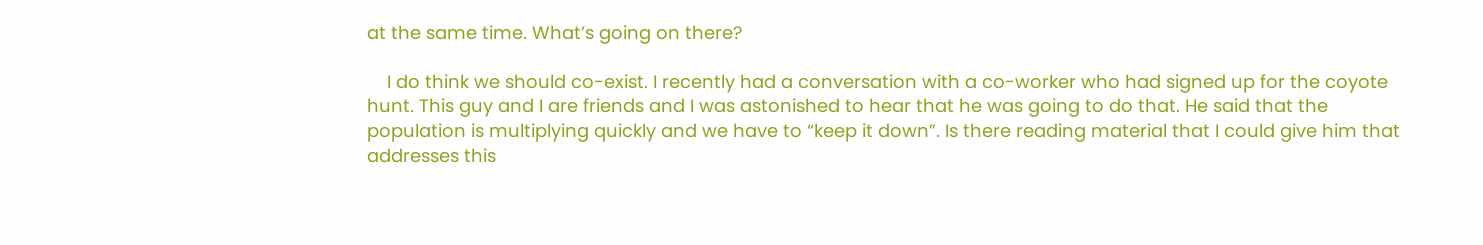at the same time. What’s going on there?

    I do think we should co-exist. I recently had a conversation with a co-worker who had signed up for the coyote hunt. This guy and I are friends and I was astonished to hear that he was going to do that. He said that the population is multiplying quickly and we have to “keep it down”. Is there reading material that I could give him that addresses this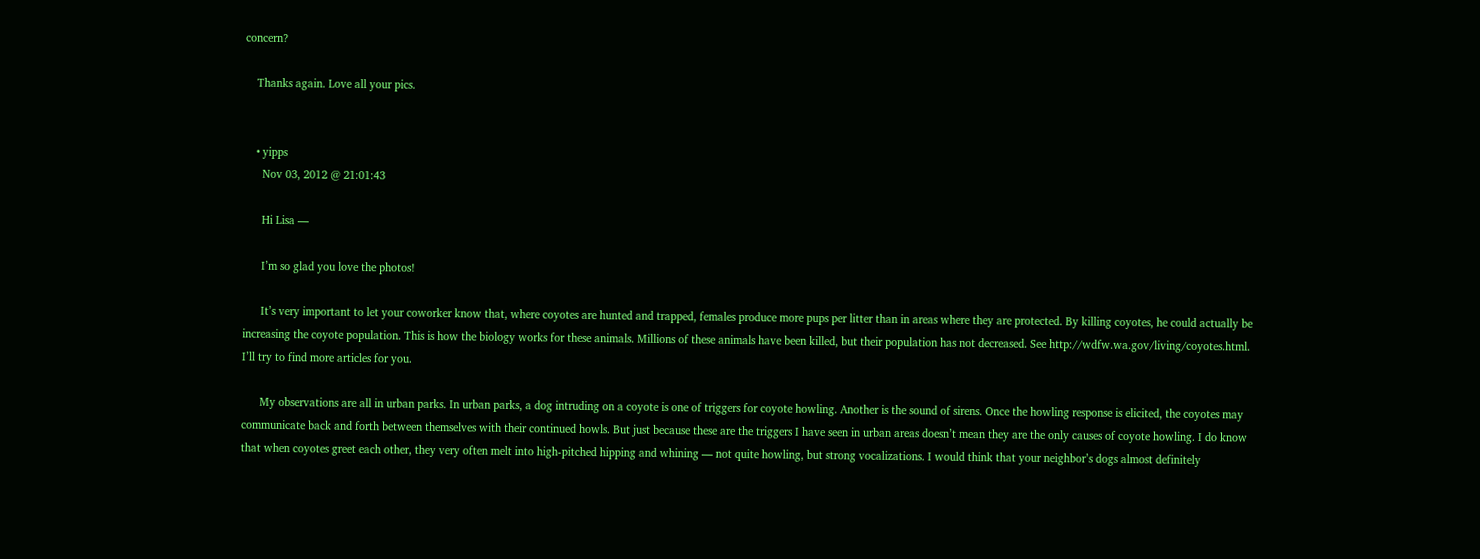concern?

    Thanks again. Love all your pics.


    • yipps
      Nov 03, 2012 @ 21:01:43

      Hi Lisa —

      I’m so glad you love the photos!

      It’s very important to let your coworker know that, where coyotes are hunted and trapped, females produce more pups per litter than in areas where they are protected. By killing coyotes, he could actually be increasing the coyote population. This is how the biology works for these animals. Millions of these animals have been killed, but their population has not decreased. See http://wdfw.wa.gov/living/coyotes.html. I’ll try to find more articles for you.

      My observations are all in urban parks. In urban parks, a dog intruding on a coyote is one of triggers for coyote howling. Another is the sound of sirens. Once the howling response is elicited, the coyotes may communicate back and forth between themselves with their continued howls. But just because these are the triggers I have seen in urban areas doesn’t mean they are the only causes of coyote howling. I do know that when coyotes greet each other, they very often melt into high-pitched hipping and whining — not quite howling, but strong vocalizations. I would think that your neighbor’s dogs almost definitely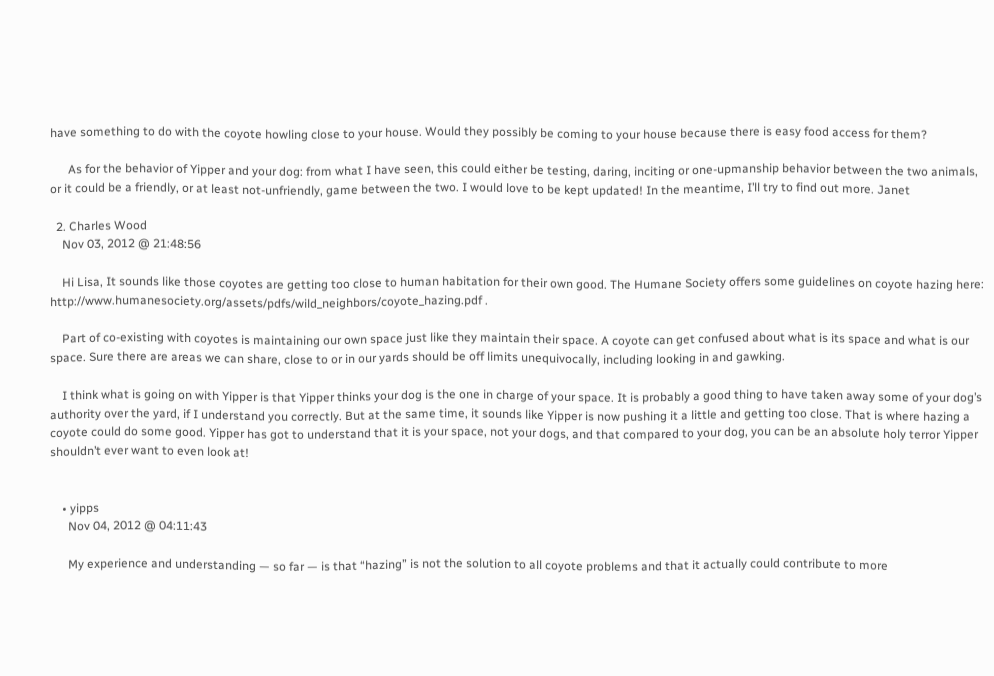have something to do with the coyote howling close to your house. Would they possibly be coming to your house because there is easy food access for them?

      As for the behavior of Yipper and your dog: from what I have seen, this could either be testing, daring, inciting or one-upmanship behavior between the two animals, or it could be a friendly, or at least not-unfriendly, game between the two. I would love to be kept updated! In the meantime, I’ll try to find out more. Janet

  2. Charles Wood
    Nov 03, 2012 @ 21:48:56

    Hi Lisa, It sounds like those coyotes are getting too close to human habitation for their own good. The Humane Society offers some guidelines on coyote hazing here: http://www.humanesociety.org/assets/pdfs/wild_neighbors/coyote_hazing.pdf .

    Part of co-existing with coyotes is maintaining our own space just like they maintain their space. A coyote can get confused about what is its space and what is our space. Sure there are areas we can share, close to or in our yards should be off limits unequivocally, including looking in and gawking.

    I think what is going on with Yipper is that Yipper thinks your dog is the one in charge of your space. It is probably a good thing to have taken away some of your dog’s authority over the yard, if I understand you correctly. But at the same time, it sounds like Yipper is now pushing it a little and getting too close. That is where hazing a coyote could do some good. Yipper has got to understand that it is your space, not your dogs, and that compared to your dog, you can be an absolute holy terror Yipper shouldn’t ever want to even look at!


    • yipps
      Nov 04, 2012 @ 04:11:43

      My experience and understanding — so far — is that “hazing” is not the solution to all coyote problems and that it actually could contribute to more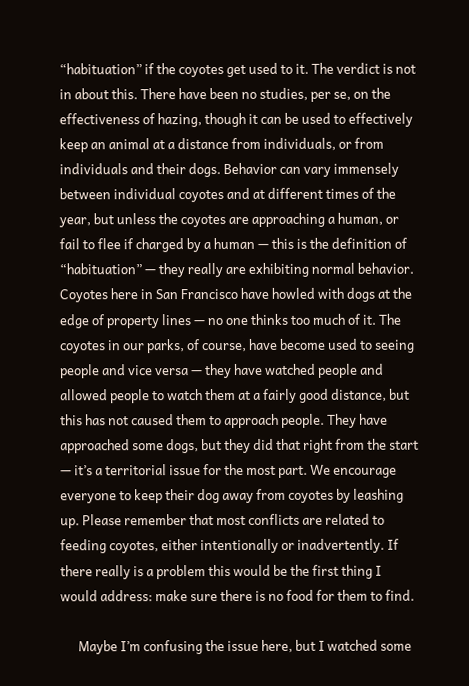“habituation” if the coyotes get used to it. The verdict is not in about this. There have been no studies, per se, on the effectiveness of hazing, though it can be used to effectively keep an animal at a distance from individuals, or from individuals and their dogs. Behavior can vary immensely between individual coyotes and at different times of the year, but unless the coyotes are approaching a human, or fail to flee if charged by a human — this is the definition of “habituation” — they really are exhibiting normal behavior. Coyotes here in San Francisco have howled with dogs at the edge of property lines — no one thinks too much of it. The coyotes in our parks, of course, have become used to seeing people and vice versa — they have watched people and allowed people to watch them at a fairly good distance, but this has not caused them to approach people. They have approached some dogs, but they did that right from the start — it’s a territorial issue for the most part. We encourage everyone to keep their dog away from coyotes by leashing up. Please remember that most conflicts are related to feeding coyotes, either intentionally or inadvertently. If there really is a problem this would be the first thing I would address: make sure there is no food for them to find.

      Maybe I’m confusing the issue here, but I watched some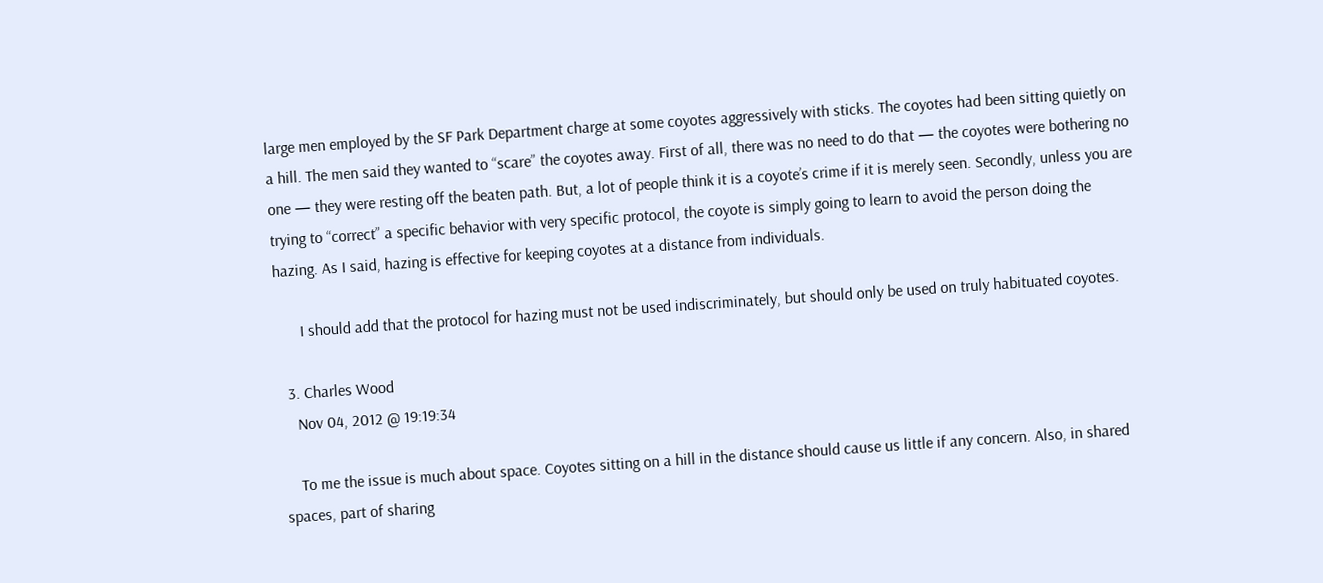large men employed by the SF Park Department charge at some coyotes aggressively with sticks. The coyotes had been sitting quietly on a hill. The men said they wanted to “scare” the coyotes away. First of all, there was no need to do that — the coyotes were bothering no one — they were resting off the beaten path. But, a lot of people think it is a coyote’s crime if it is merely seen. Secondly, unless you are trying to “correct” a specific behavior with very specific protocol, the coyote is simply going to learn to avoid the person doing the hazing. As I said, hazing is effective for keeping coyotes at a distance from individuals.

      I should add that the protocol for hazing must not be used indiscriminately, but should only be used on truly habituated coyotes.

  3. Charles Wood
    Nov 04, 2012 @ 19:19:34

    To me the issue is much about space. Coyotes sitting on a hill in the distance should cause us little if any concern. Also, in shared spaces, part of sharing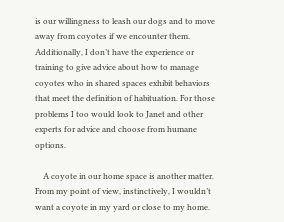is our willingness to leash our dogs and to move away from coyotes if we encounter them. Additionally, I don’t have the experience or training to give advice about how to manage coyotes who in shared spaces exhibit behaviors that meet the definition of habituation. For those problems I too would look to Janet and other experts for advice and choose from humane options.

    A coyote in our home space is another matter. From my point of view, instinctively, I wouldn’t want a coyote in my yard or close to my home.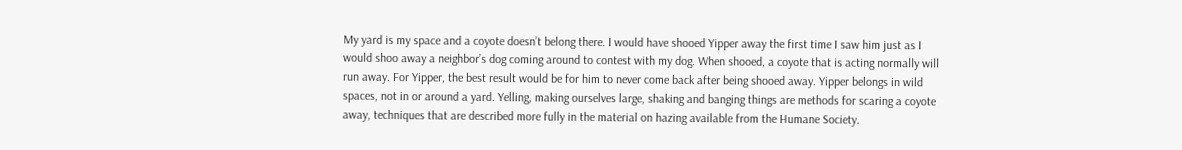My yard is my space and a coyote doesn’t belong there. I would have shooed Yipper away the first time I saw him just as I would shoo away a neighbor’s dog coming around to contest with my dog. When shooed, a coyote that is acting normally will run away. For Yipper, the best result would be for him to never come back after being shooed away. Yipper belongs in wild spaces, not in or around a yard. Yelling, making ourselves large, shaking and banging things are methods for scaring a coyote away, techniques that are described more fully in the material on hazing available from the Humane Society.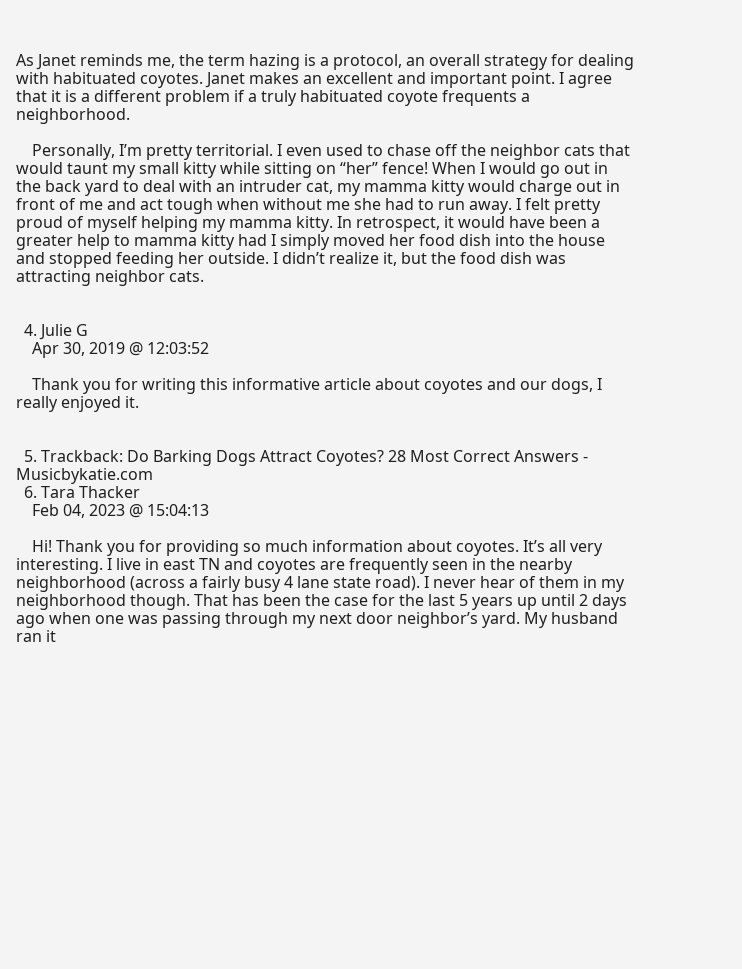As Janet reminds me, the term hazing is a protocol, an overall strategy for dealing with habituated coyotes. Janet makes an excellent and important point. I agree that it is a different problem if a truly habituated coyote frequents a neighborhood.

    Personally, I’m pretty territorial. I even used to chase off the neighbor cats that would taunt my small kitty while sitting on “her” fence! When I would go out in the back yard to deal with an intruder cat, my mamma kitty would charge out in front of me and act tough when without me she had to run away. I felt pretty proud of myself helping my mamma kitty. In retrospect, it would have been a greater help to mamma kitty had I simply moved her food dish into the house and stopped feeding her outside. I didn’t realize it, but the food dish was attracting neighbor cats.


  4. Julie G
    Apr 30, 2019 @ 12:03:52

    Thank you for writing this informative article about coyotes and our dogs, I really enjoyed it.


  5. Trackback: Do Barking Dogs Attract Coyotes? 28 Most Correct Answers - Musicbykatie.com
  6. Tara Thacker
    Feb 04, 2023 @ 15:04:13

    Hi! Thank you for providing so much information about coyotes. It’s all very interesting. I live in east TN and coyotes are frequently seen in the nearby neighborhood (across a fairly busy 4 lane state road). I never hear of them in my neighborhood though. That has been the case for the last 5 years up until 2 days ago when one was passing through my next door neighbor’s yard. My husband ran it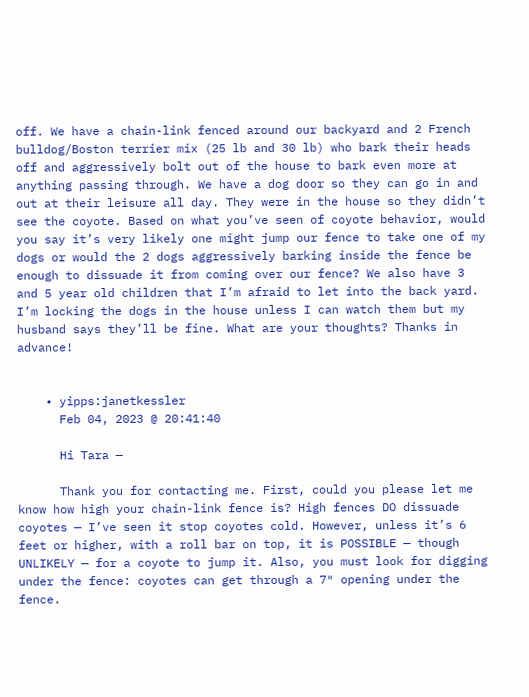off. We have a chain-link fenced around our backyard and 2 French bulldog/Boston terrier mix (25 lb and 30 lb) who bark their heads off and aggressively bolt out of the house to bark even more at anything passing through. We have a dog door so they can go in and out at their leisure all day. They were in the house so they didn’t see the coyote. Based on what you’ve seen of coyote behavior, would you say it’s very likely one might jump our fence to take one of my dogs or would the 2 dogs aggressively barking inside the fence be enough to dissuade it from coming over our fence? We also have 3 and 5 year old children that I’m afraid to let into the back yard. I’m locking the dogs in the house unless I can watch them but my husband says they’ll be fine. What are your thoughts? Thanks in advance!


    • yipps:janetkessler
      Feb 04, 2023 @ 20:41:40

      Hi Tara —

      Thank you for contacting me. First, could you please let me know how high your chain-link fence is? High fences DO dissuade coyotes — I’ve seen it stop coyotes cold. However, unless it’s 6 feet or higher, with a roll bar on top, it is POSSIBLE — though UNLIKELY — for a coyote to jump it. Also, you must look for digging under the fence: coyotes can get through a 7″ opening under the fence.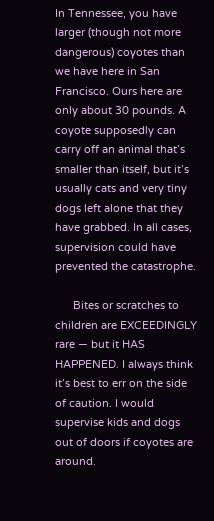In Tennessee, you have larger (though not more dangerous) coyotes than we have here in San Francisco. Ours here are only about 30 pounds. A coyote supposedly can carry off an animal that’s smaller than itself, but it’s usually cats and very tiny dogs left alone that they have grabbed. In all cases, supervision could have prevented the catastrophe.

      Bites or scratches to children are EXCEEDINGLY rare — but it HAS HAPPENED. I always think it’s best to err on the side of caution. I would supervise kids and dogs out of doors if coyotes are around.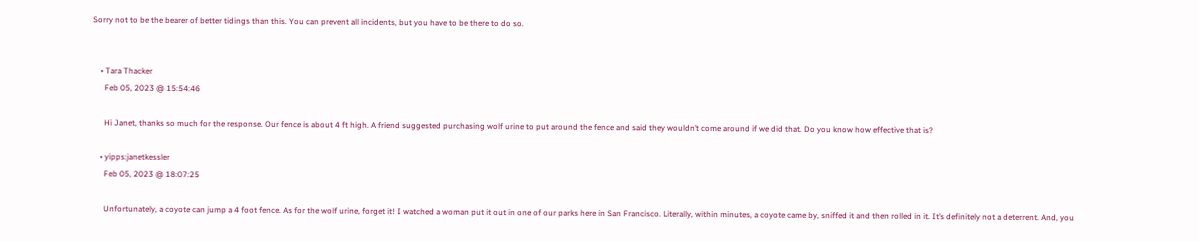Sorry not to be the bearer of better tidings than this. You can prevent all incidents, but you have to be there to do so.


    • Tara Thacker
      Feb 05, 2023 @ 15:54:46

      Hi Janet, thanks so much for the response. Our fence is about 4 ft high. A friend suggested purchasing wolf urine to put around the fence and said they wouldn’t come around if we did that. Do you know how effective that is?

    • yipps:janetkessler
      Feb 05, 2023 @ 18:07:25

      Unfortunately, a coyote can jump a 4 foot fence. As for the wolf urine, forget it! I watched a woman put it out in one of our parks here in San Francisco. Literally, within minutes, a coyote came by, sniffed it and then rolled in it. It’s definitely not a deterrent. And, you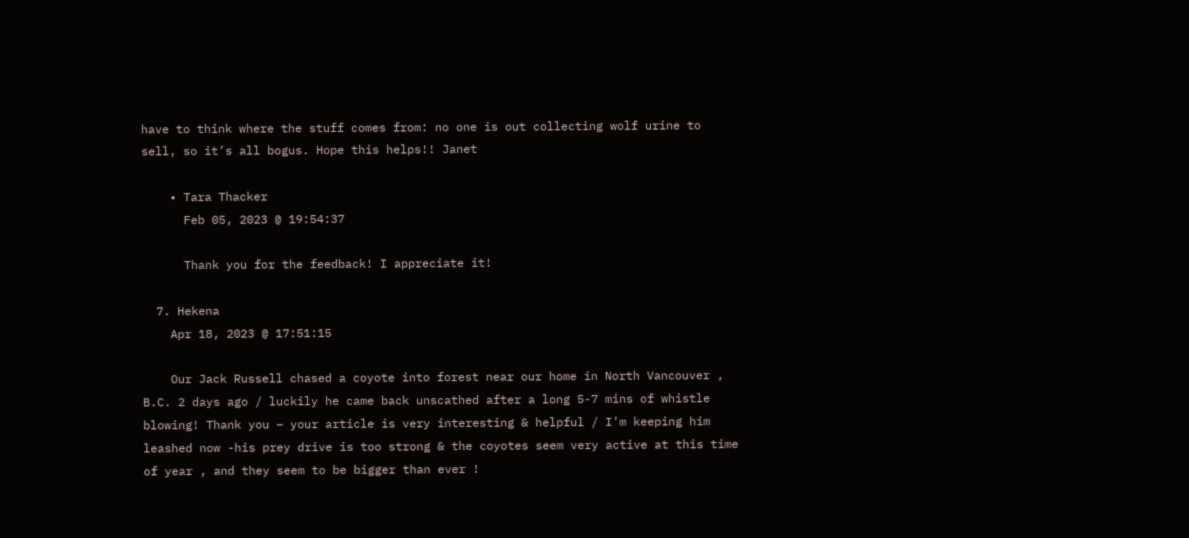have to think where the stuff comes from: no one is out collecting wolf urine to sell, so it’s all bogus. Hope this helps!! Janet

    • Tara Thacker
      Feb 05, 2023 @ 19:54:37

      Thank you for the feedback! I appreciate it!

  7. Hekena
    Apr 18, 2023 @ 17:51:15

    Our Jack Russell chased a coyote into forest near our home in North Vancouver , B.C. 2 days ago / luckily he came back unscathed after a long 5-7 mins of whistle blowing! Thank you – your article is very interesting & helpful / I’m keeping him leashed now -his prey drive is too strong & the coyotes seem very active at this time of year , and they seem to be bigger than ever !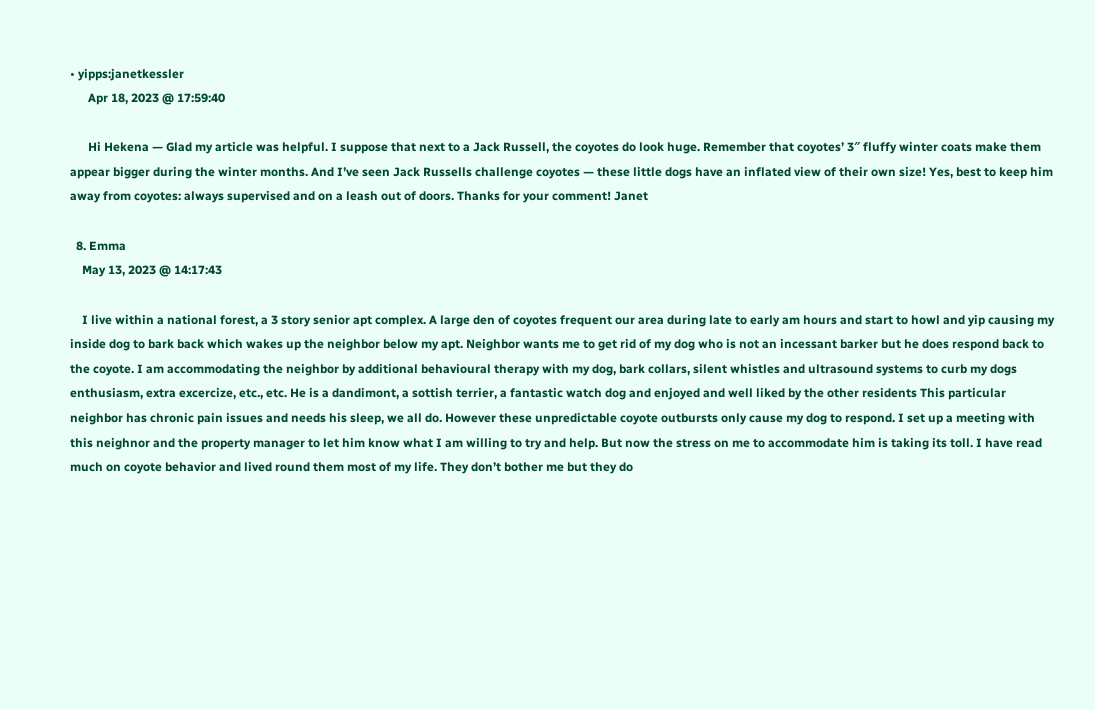• yipps:janetkessler
      Apr 18, 2023 @ 17:59:40

      Hi Hekena — Glad my article was helpful. I suppose that next to a Jack Russell, the coyotes do look huge. Remember that coyotes’ 3″ fluffy winter coats make them appear bigger during the winter months. And I’ve seen Jack Russells challenge coyotes — these little dogs have an inflated view of their own size! Yes, best to keep him away from coyotes: always supervised and on a leash out of doors. Thanks for your comment! Janet

  8. Emma
    May 13, 2023 @ 14:17:43

    I live within a national forest, a 3 story senior apt complex. A large den of coyotes frequent our area during late to early am hours and start to howl and yip causing my inside dog to bark back which wakes up the neighbor below my apt. Neighbor wants me to get rid of my dog who is not an incessant barker but he does respond back to the coyote. I am accommodating the neighbor by additional behavioural therapy with my dog, bark collars, silent whistles and ultrasound systems to curb my dogs enthusiasm, extra excercize, etc., etc. He is a dandimont, a sottish terrier, a fantastic watch dog and enjoyed and well liked by the other residents This particular neighbor has chronic pain issues and needs his sleep, we all do. However these unpredictable coyote outbursts only cause my dog to respond. I set up a meeting with this neighnor and the property manager to let him know what I am willing to try and help. But now the stress on me to accommodate him is taking its toll. I have read much on coyote behavior and lived round them most of my life. They don’t bother me but they do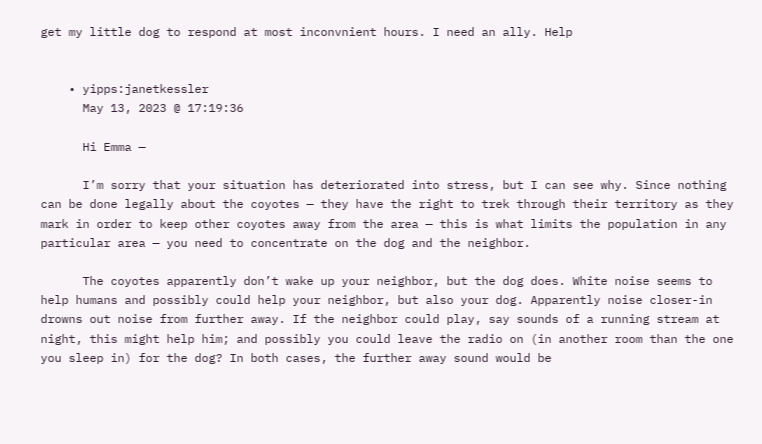get my little dog to respond at most inconvnient hours. I need an ally. Help


    • yipps:janetkessler
      May 13, 2023 @ 17:19:36

      Hi Emma —

      I’m sorry that your situation has deteriorated into stress, but I can see why. Since nothing can be done legally about the coyotes — they have the right to trek through their territory as they mark in order to keep other coyotes away from the area — this is what limits the population in any particular area — you need to concentrate on the dog and the neighbor.

      The coyotes apparently don’t wake up your neighbor, but the dog does. White noise seems to help humans and possibly could help your neighbor, but also your dog. Apparently noise closer-in drowns out noise from further away. If the neighbor could play, say sounds of a running stream at night, this might help him; and possibly you could leave the radio on (in another room than the one you sleep in) for the dog? In both cases, the further away sound would be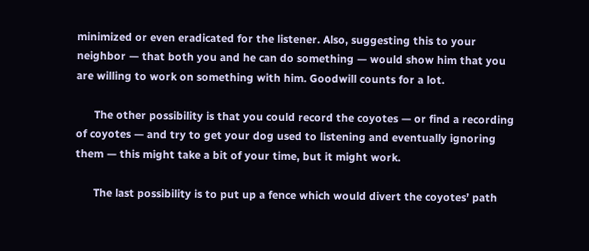minimized or even eradicated for the listener. Also, suggesting this to your neighbor — that both you and he can do something — would show him that you are willing to work on something with him. Goodwill counts for a lot.

      The other possibility is that you could record the coyotes — or find a recording of coyotes — and try to get your dog used to listening and eventually ignoring them — this might take a bit of your time, but it might work.

      The last possibility is to put up a fence which would divert the coyotes’ path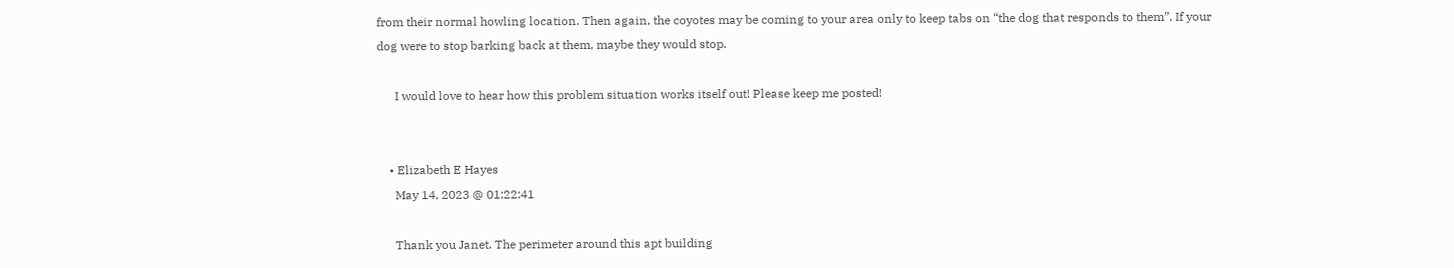from their normal howling location. Then again, the coyotes may be coming to your area only to keep tabs on “the dog that responds to them”. If your dog were to stop barking back at them, maybe they would stop.

      I would love to hear how this problem situation works itself out! Please keep me posted!


    • Elizabeth E Hayes
      May 14, 2023 @ 01:22:41

      Thank you Janet. The perimeter around this apt building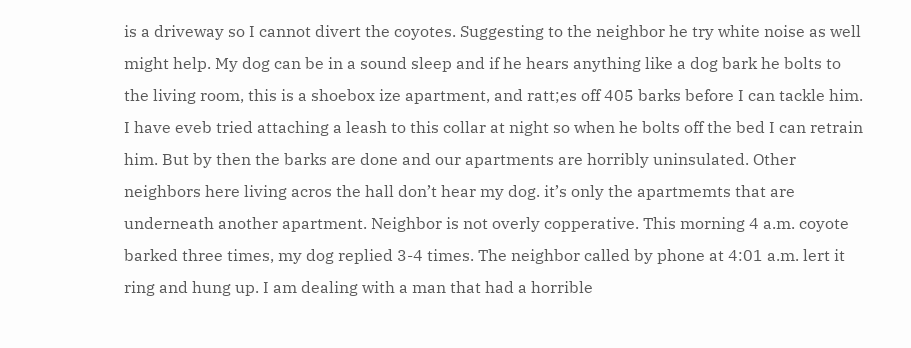is a driveway so I cannot divert the coyotes. Suggesting to the neighbor he try white noise as well might help. My dog can be in a sound sleep and if he hears anything like a dog bark he bolts to the living room, this is a shoebox ize apartment, and ratt;es off 405 barks before I can tackle him. I have eveb tried attaching a leash to this collar at night so when he bolts off the bed I can retrain him. But by then the barks are done and our apartments are horribly uninsulated. Other neighbors here living acros the hall don’t hear my dog. it’s only the apartmemts that are underneath another apartment. Neighbor is not overly copperative. This morning 4 a.m. coyote barked three times, my dog replied 3-4 times. The neighbor called by phone at 4:01 a.m. lert it ring and hung up. I am dealing with a man that had a horrible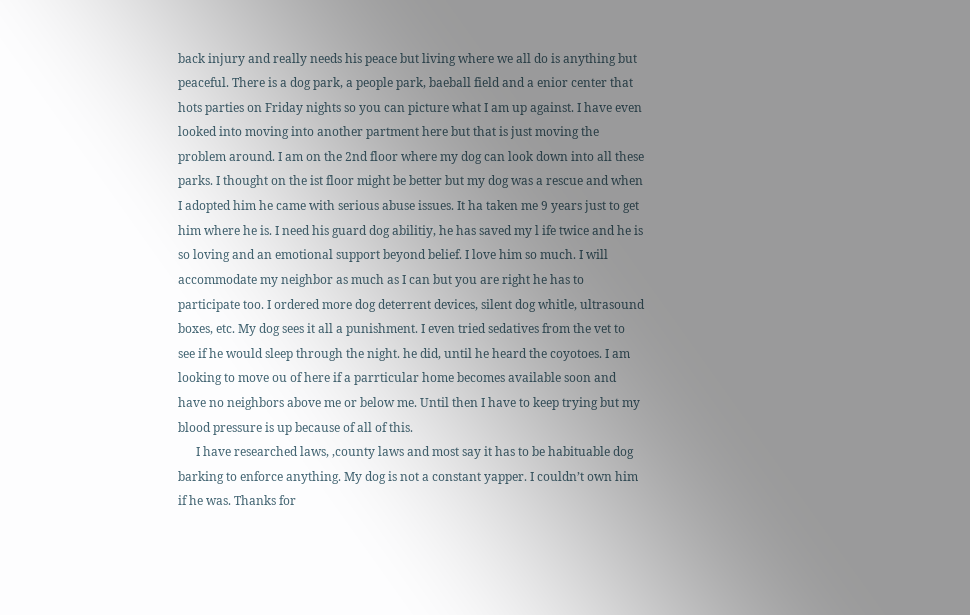back injury and really needs his peace but living where we all do is anything but peaceful. There is a dog park, a people park, baeball field and a enior center that hots parties on Friday nights so you can picture what I am up against. I have even looked into moving into another partment here but that is just moving the problem around. I am on the 2nd floor where my dog can look down into all these parks. I thought on the ist floor might be better but my dog was a rescue and when I adopted him he came with serious abuse issues. It ha taken me 9 years just to get him where he is. I need his guard dog abilitiy, he has saved my l ife twice and he is so loving and an emotional support beyond belief. I love him so much. I will accommodate my neighbor as much as I can but you are right he has to participate too. I ordered more dog deterrent devices, silent dog whitle, ultrasound boxes, etc. My dog sees it all a punishment. I even tried sedatives from the vet to see if he would sleep through the night. he did, until he heard the coyotoes. I am looking to move ou of here if a parrticular home becomes available soon and have no neighbors above me or below me. Until then I have to keep trying but my blood pressure is up because of all of this.
      I have researched laws, ,county laws and most say it has to be habituable dog barking to enforce anything. My dog is not a constant yapper. I couldn’t own him if he was. Thanks for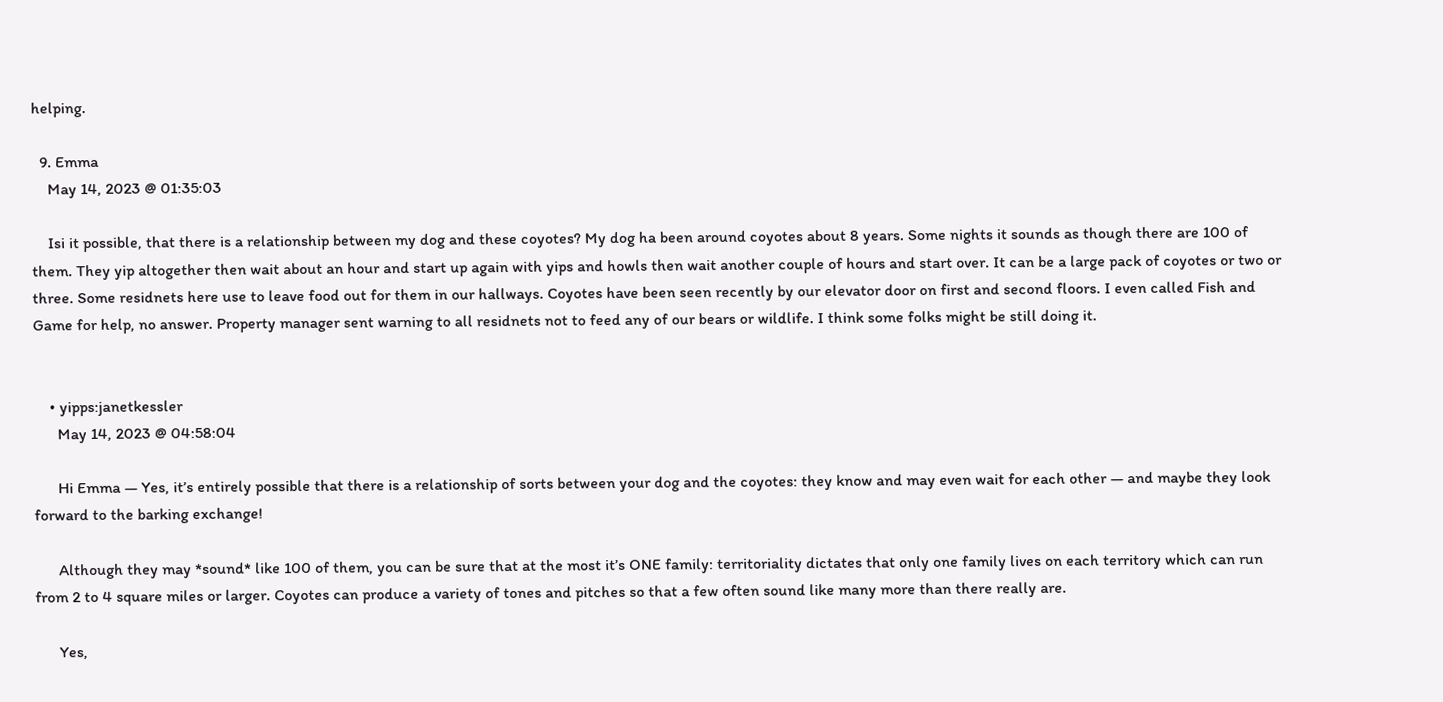helping.

  9. Emma
    May 14, 2023 @ 01:35:03

    Isi it possible, that there is a relationship between my dog and these coyotes? My dog ha been around coyotes about 8 years. Some nights it sounds as though there are 100 of them. They yip altogether then wait about an hour and start up again with yips and howls then wait another couple of hours and start over. It can be a large pack of coyotes or two or three. Some residnets here use to leave food out for them in our hallways. Coyotes have been seen recently by our elevator door on first and second floors. I even called Fish and Game for help, no answer. Property manager sent warning to all residnets not to feed any of our bears or wildlife. I think some folks might be still doing it.


    • yipps:janetkessler
      May 14, 2023 @ 04:58:04

      Hi Emma — Yes, it’s entirely possible that there is a relationship of sorts between your dog and the coyotes: they know and may even wait for each other — and maybe they look forward to the barking exchange!

      Although they may *sound* like 100 of them, you can be sure that at the most it’s ONE family: territoriality dictates that only one family lives on each territory which can run from 2 to 4 square miles or larger. Coyotes can produce a variety of tones and pitches so that a few often sound like many more than there really are.

      Yes,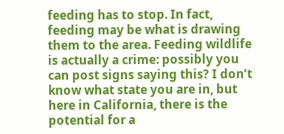feeding has to stop. In fact, feeding may be what is drawing them to the area. Feeding wildlife is actually a crime: possibly you can post signs saying this? I don’t know what state you are in, but here in California, there is the potential for a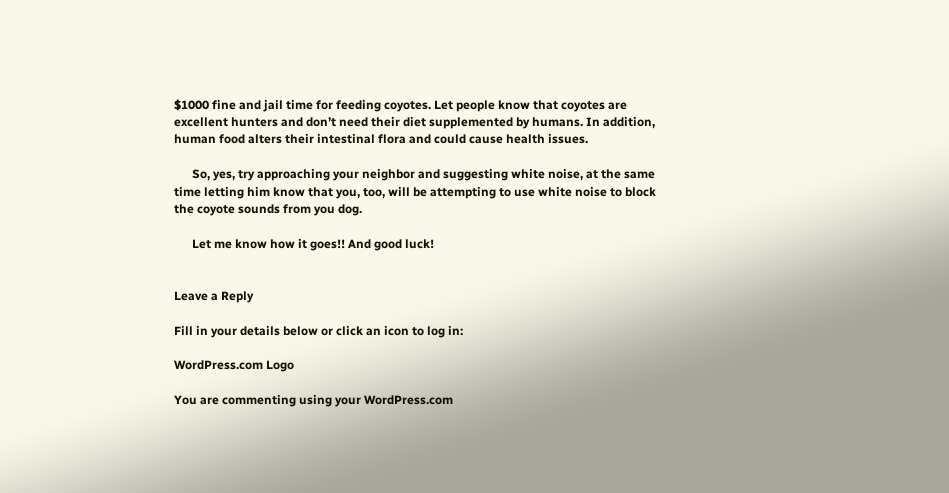$1000 fine and jail time for feeding coyotes. Let people know that coyotes are excellent hunters and don’t need their diet supplemented by humans. In addition, human food alters their intestinal flora and could cause health issues.

      So, yes, try approaching your neighbor and suggesting white noise, at the same time letting him know that you, too, will be attempting to use white noise to block the coyote sounds from you dog.

      Let me know how it goes!! And good luck!


Leave a Reply

Fill in your details below or click an icon to log in:

WordPress.com Logo

You are commenting using your WordPress.com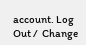account. Log Out /  Change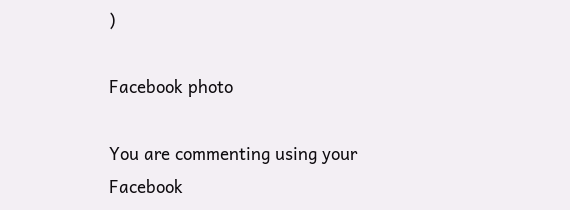)

Facebook photo

You are commenting using your Facebook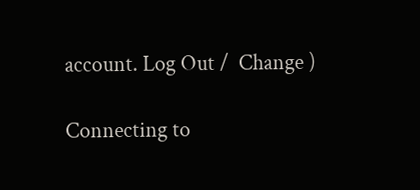account. Log Out /  Change )

Connecting to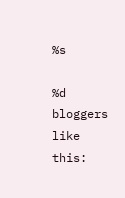%s

%d bloggers like this: